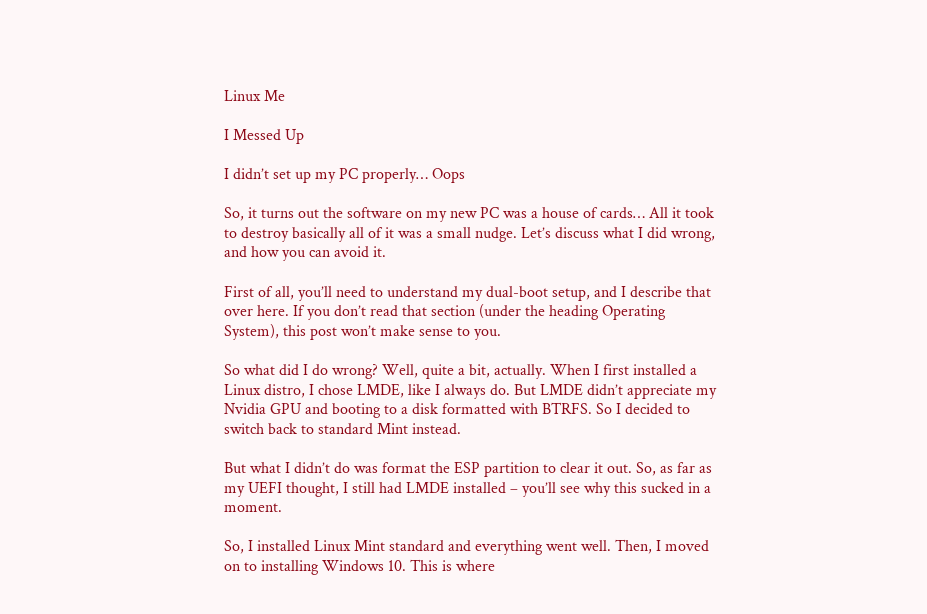Linux Me

I Messed Up

I didn’t set up my PC properly… Oops

So, it turns out the software on my new PC was a house of cards… All it took to destroy basically all of it was a small nudge. Let’s discuss what I did wrong, and how you can avoid it.

First of all, you’ll need to understand my dual-boot setup, and I describe that over here. If you don’t read that section (under the heading Operating System), this post won’t make sense to you.

So what did I do wrong? Well, quite a bit, actually. When I first installed a Linux distro, I chose LMDE, like I always do. But LMDE didn’t appreciate my Nvidia GPU and booting to a disk formatted with BTRFS. So I decided to switch back to standard Mint instead.

But what I didn’t do was format the ESP partition to clear it out. So, as far as my UEFI thought, I still had LMDE installed – you’ll see why this sucked in a moment.

So, I installed Linux Mint standard and everything went well. Then, I moved on to installing Windows 10. This is where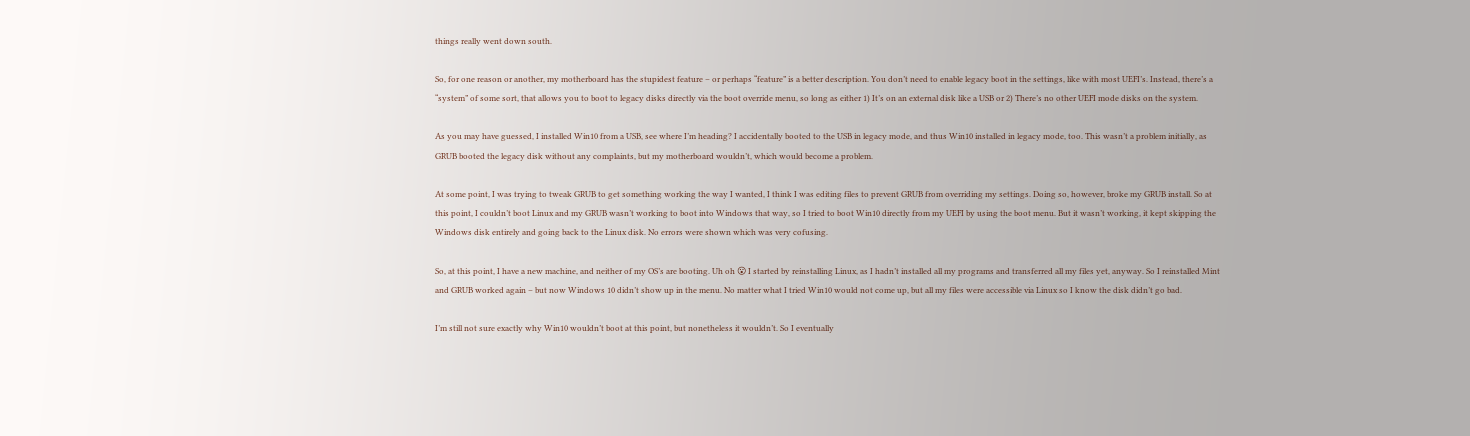things really went down south.

So, for one reason or another, my motherboard has the stupidest feature – or perhaps “feature” is a better description. You don’t need to enable legacy boot in the settings, like with most UEFI’s. Instead, there’s a “system” of some sort, that allows you to boot to legacy disks directly via the boot override menu, so long as either 1) It’s on an external disk like a USB or 2) There’s no other UEFI mode disks on the system.

As you may have guessed, I installed Win10 from a USB, see where I’m heading? I accidentally booted to the USB in legacy mode, and thus Win10 installed in legacy mode, too. This wasn’t a problem initially, as GRUB booted the legacy disk without any complaints, but my motherboard wouldn’t, which would become a problem.

At some point, I was trying to tweak GRUB to get something working the way I wanted, I think I was editing files to prevent GRUB from overriding my settings. Doing so, however, broke my GRUB install. So at this point, I couldn’t boot Linux and my GRUB wasn’t working to boot into Windows that way, so I tried to boot Win10 directly from my UEFI by using the boot menu. But it wasn’t working, it kept skipping the Windows disk entirely and going back to the Linux disk. No errors were shown which was very cofusing.

So, at this point, I have a new machine, and neither of my OS’s are booting. Uh oh 😮 I started by reinstalling Linux, as I hadn’t installed all my programs and transferred all my files yet, anyway. So I reinstalled Mint and GRUB worked again – but now Windows 10 didn’t show up in the menu. No matter what I tried Win10 would not come up, but all my files were accessible via Linux so I know the disk didn’t go bad.

I’m still not sure exactly why Win10 wouldn’t boot at this point, but nonetheless it wouldn’t. So I eventually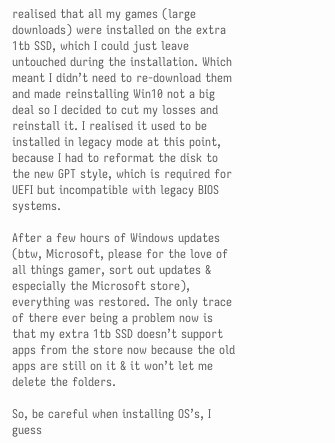realised that all my games (large downloads) were installed on the extra 1tb SSD, which I could just leave untouched during the installation. Which meant I didn’t need to re-download them and made reinstalling Win10 not a big deal so I decided to cut my losses and reinstall it. I realised it used to be installed in legacy mode at this point, because I had to reformat the disk to the new GPT style, which is required for UEFI but incompatible with legacy BIOS systems.

After a few hours of Windows updates (btw, Microsoft, please for the love of all things gamer, sort out updates & especially the Microsoft store), everything was restored. The only trace of there ever being a problem now is that my extra 1tb SSD doesn’t support apps from the store now because the old apps are still on it & it won’t let me delete the folders.

So, be careful when installing OS’s, I guess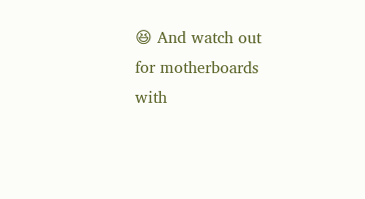😆 And watch out for motherboards with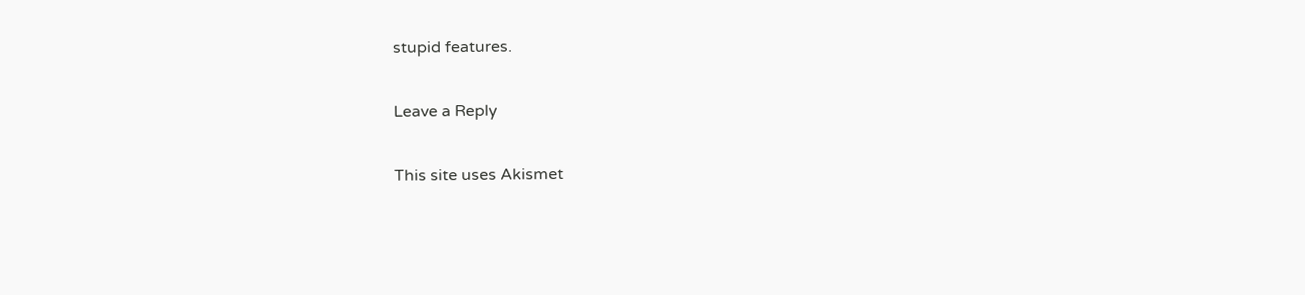stupid features.

Leave a Reply

This site uses Akismet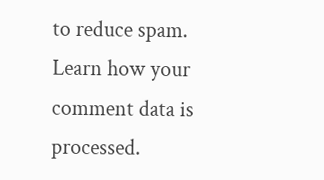to reduce spam. Learn how your comment data is processed.